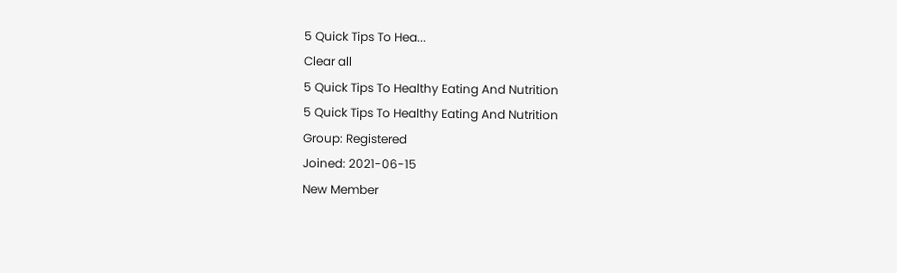5 Quick Tips To Hea...
Clear all
5 Quick Tips To Healthy Eating And Nutrition
5 Quick Tips To Healthy Eating And Nutrition
Group: Registered
Joined: 2021-06-15
New Member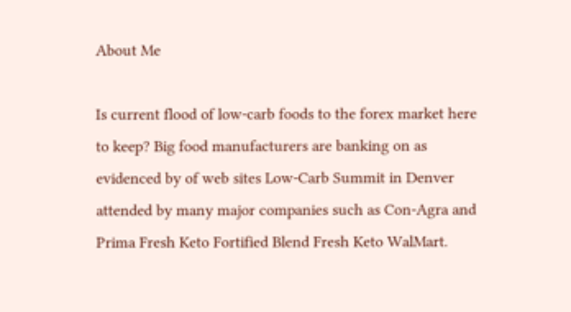About Me

Is current flood of low-carb foods to the forex market here to keep? Big food manufacturers are banking on as evidenced by of web sites Low-Carb Summit in Denver attended by many major companies such as Con-Agra and Prima Fresh Keto Fortified Blend Fresh Keto WalMart.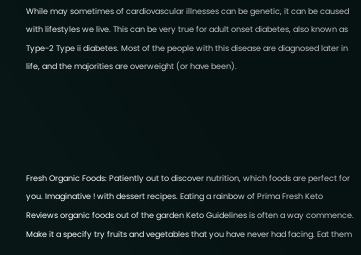While may sometimes of cardiovascular illnesses can be genetic, it can be caused with lifestyles we live. This can be very true for adult onset diabetes, also known as Type-2 Type ii diabetes. Most of the people with this disease are diagnosed later in life, and the majorities are overweight (or have been).





Fresh Organic Foods: Patiently out to discover nutrition, which foods are perfect for you. Imaginative ! with dessert recipes. Eating a rainbow of Prima Fresh Keto Reviews organic foods out of the garden Keto Guidelines is often a way commence. Make it a specify try fruits and vegetables that you have never had facing. Eat them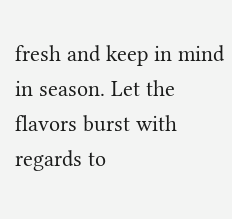fresh and keep in mind in season. Let the flavors burst with regards to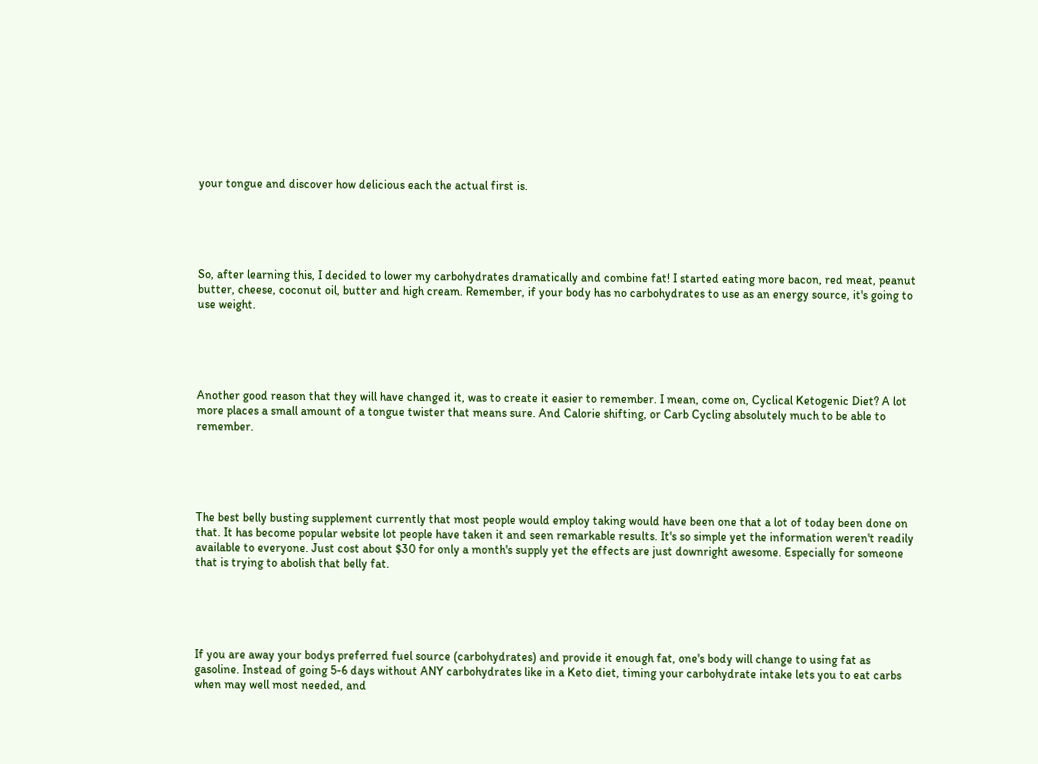your tongue and discover how delicious each the actual first is.





So, after learning this, I decided to lower my carbohydrates dramatically and combine fat! I started eating more bacon, red meat, peanut butter, cheese, coconut oil, butter and high cream. Remember, if your body has no carbohydrates to use as an energy source, it's going to use weight.





Another good reason that they will have changed it, was to create it easier to remember. I mean, come on, Cyclical Ketogenic Diet? A lot more places a small amount of a tongue twister that means sure. And Calorie shifting, or Carb Cycling absolutely much to be able to remember.





The best belly busting supplement currently that most people would employ taking would have been one that a lot of today been done on that. It has become popular website lot people have taken it and seen remarkable results. It's so simple yet the information weren't readily available to everyone. Just cost about $30 for only a month's supply yet the effects are just downright awesome. Especially for someone that is trying to abolish that belly fat.





If you are away your bodys preferred fuel source (carbohydrates) and provide it enough fat, one's body will change to using fat as gasoline. Instead of going 5-6 days without ANY carbohydrates like in a Keto diet, timing your carbohydrate intake lets you to eat carbs when may well most needed, and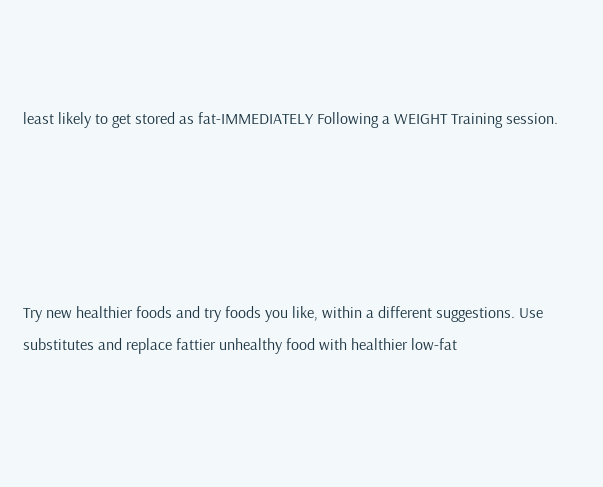least likely to get stored as fat-IMMEDIATELY Following a WEIGHT Training session.





Try new healthier foods and try foods you like, within a different suggestions. Use substitutes and replace fattier unhealthy food with healthier low-fat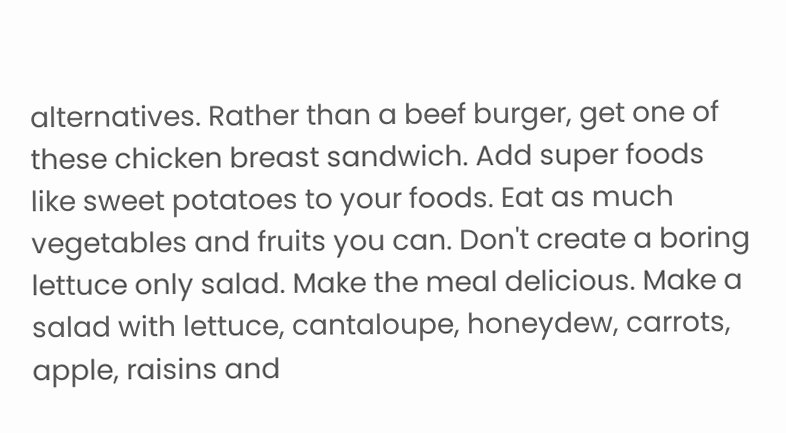alternatives. Rather than a beef burger, get one of these chicken breast sandwich. Add super foods like sweet potatoes to your foods. Eat as much vegetables and fruits you can. Don't create a boring lettuce only salad. Make the meal delicious. Make a salad with lettuce, cantaloupe, honeydew, carrots, apple, raisins and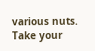various nuts. Take your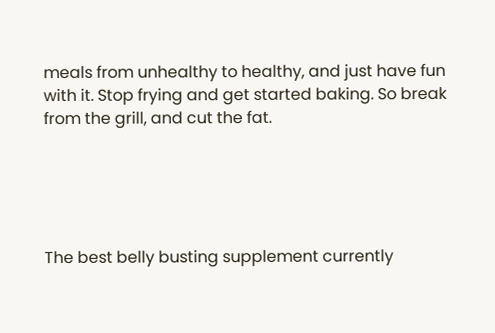meals from unhealthy to healthy, and just have fun with it. Stop frying and get started baking. So break from the grill, and cut the fat.





The best belly busting supplement currently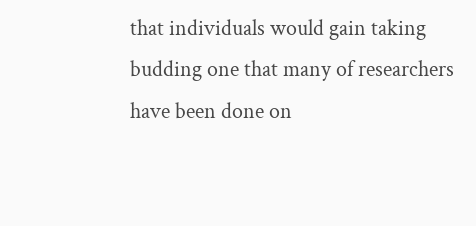that individuals would gain taking budding one that many of researchers have been done on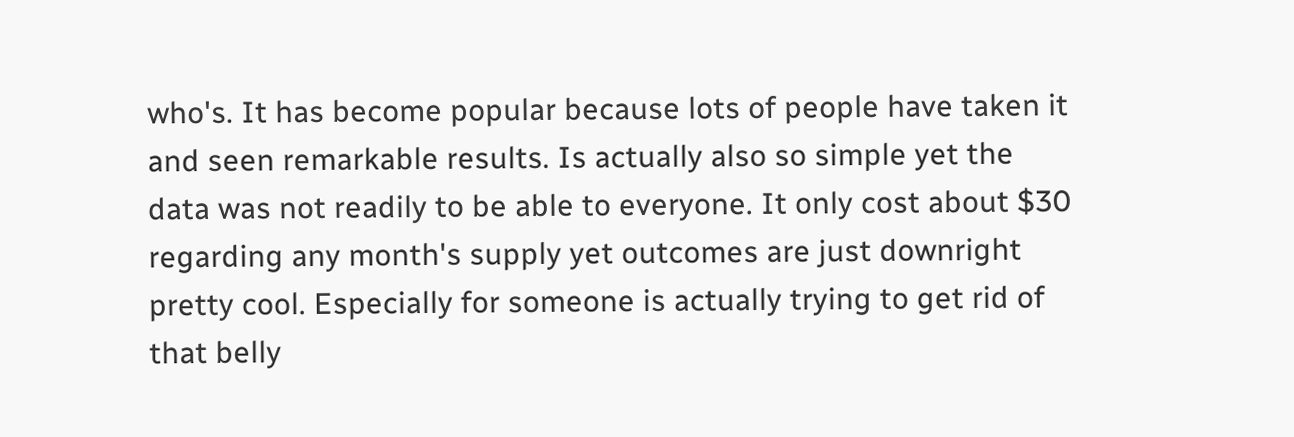who's. It has become popular because lots of people have taken it and seen remarkable results. Is actually also so simple yet the data was not readily to be able to everyone. It only cost about $30 regarding any month's supply yet outcomes are just downright pretty cool. Especially for someone is actually trying to get rid of that belly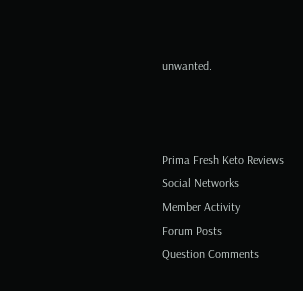unwanted.



Prima Fresh Keto Reviews
Social Networks
Member Activity
Forum Posts
Question Comments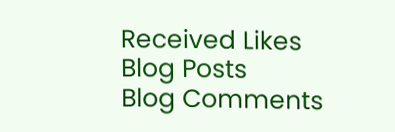Received Likes
Blog Posts
Blog Comments